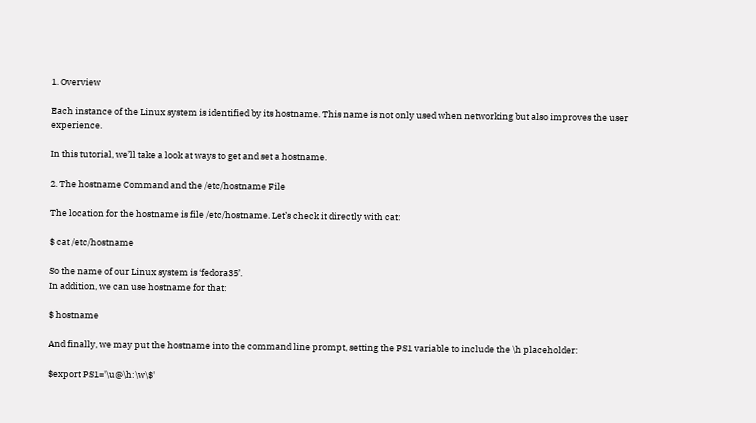1. Overview

Each instance of the Linux system is identified by its hostname. This name is not only used when networking but also improves the user experience.

In this tutorial, we’ll take a look at ways to get and set a hostname.

2. The hostname Command and the /etc/hostname File

The location for the hostname is file /etc/hostname. Let’s check it directly with cat:

$ cat /etc/hostname

So the name of our Linux system is ‘fedora35’.
In addition, we can use hostname for that:

$ hostname

And finally, we may put the hostname into the command line prompt, setting the PS1 variable to include the \h placeholder:

$export PS1='\u@\h:\w\$'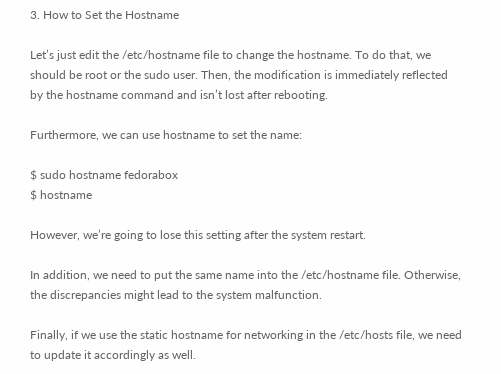3. How to Set the Hostname

Let’s just edit the /etc/hostname file to change the hostname. To do that, we should be root or the sudo user. Then, the modification is immediately reflected by the hostname command and isn’t lost after rebooting.

Furthermore, we can use hostname to set the name:

$ sudo hostname fedorabox
$ hostname

However, we’re going to lose this setting after the system restart.

In addition, we need to put the same name into the /etc/hostname file. Otherwise, the discrepancies might lead to the system malfunction.

Finally, if we use the static hostname for networking in the /etc/hosts file, we need to update it accordingly as well.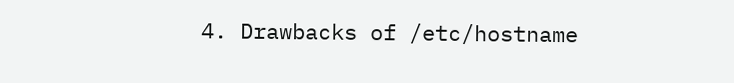4. Drawbacks of /etc/hostname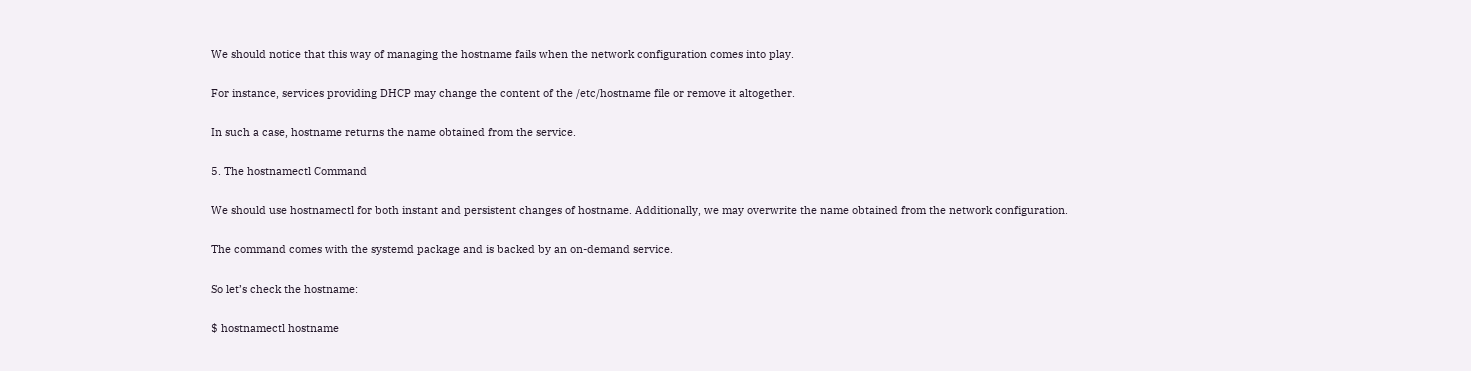We should notice that this way of managing the hostname fails when the network configuration comes into play.

For instance, services providing DHCP may change the content of the /etc/hostname file or remove it altogether.

In such a case, hostname returns the name obtained from the service.

5. The hostnamectl Command

We should use hostnamectl for both instant and persistent changes of hostname. Additionally, we may overwrite the name obtained from the network configuration.

The command comes with the systemd package and is backed by an on-demand service.

So let’s check the hostname:

$ hostnamectl hostname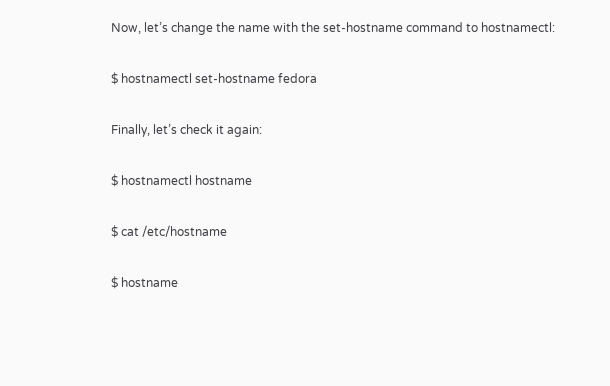Now, let’s change the name with the set-hostname command to hostnamectl:

$ hostnamectl set-hostname fedora

Finally, let’s check it again:

$ hostnamectl hostname

$ cat /etc/hostname

$ hostname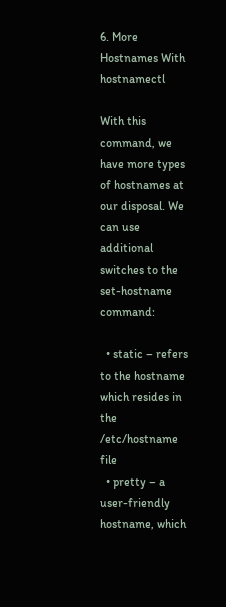6. More Hostnames With hostnamectl

With this command, we have more types of hostnames at our disposal. We can use additional switches to the set-hostname command:

  • static – refers to the hostname which resides in the /etc/hostname file
  • pretty – a user-friendly hostname, which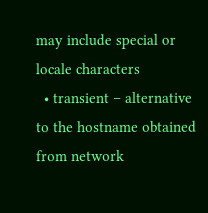may include special or locale characters
  • transient – alternative to the hostname obtained from network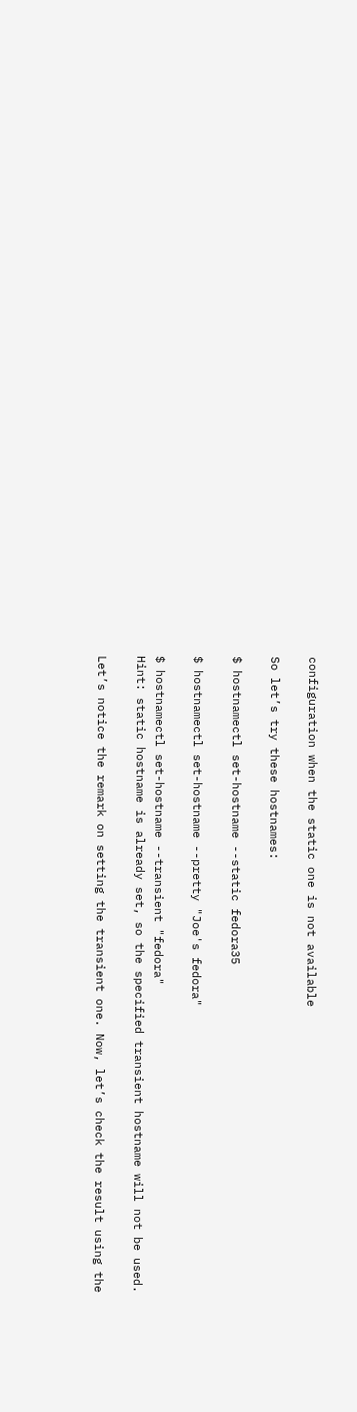configuration when the static one is not available

So let’s try these hostnames:

$ hostnamectl set-hostname --static fedora35

$ hostnamectl set-hostname --pretty "Joe's fedora"

$ hostnamectl set-hostname --transient "fedora"
Hint: static hostname is already set, so the specified transient hostname will not be used.

Let’s notice the remark on setting the transient one. Now, let’s check the result using the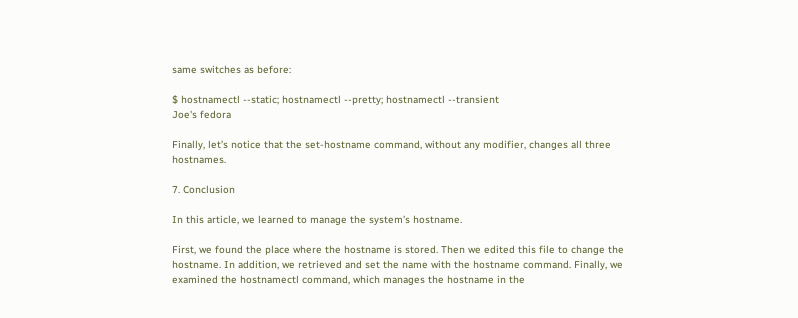same switches as before:

$ hostnamectl --static; hostnamectl --pretty; hostnamectl --transient
Joe's fedora

Finally, let’s notice that the set-hostname command, without any modifier, changes all three hostnames.

7. Conclusion

In this article, we learned to manage the system’s hostname.

First, we found the place where the hostname is stored. Then we edited this file to change the hostname. In addition, we retrieved and set the name with the hostname command. Finally, we examined the hostnamectl command, which manages the hostname in the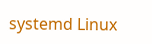systemd Linux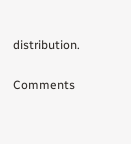distribution.

Comments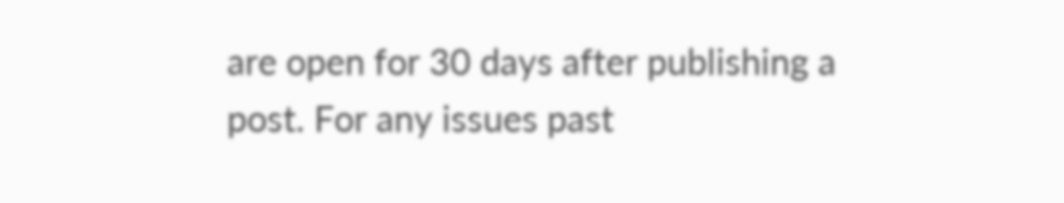are open for 30 days after publishing a post. For any issues past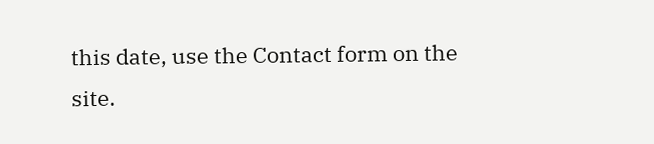this date, use the Contact form on the site.